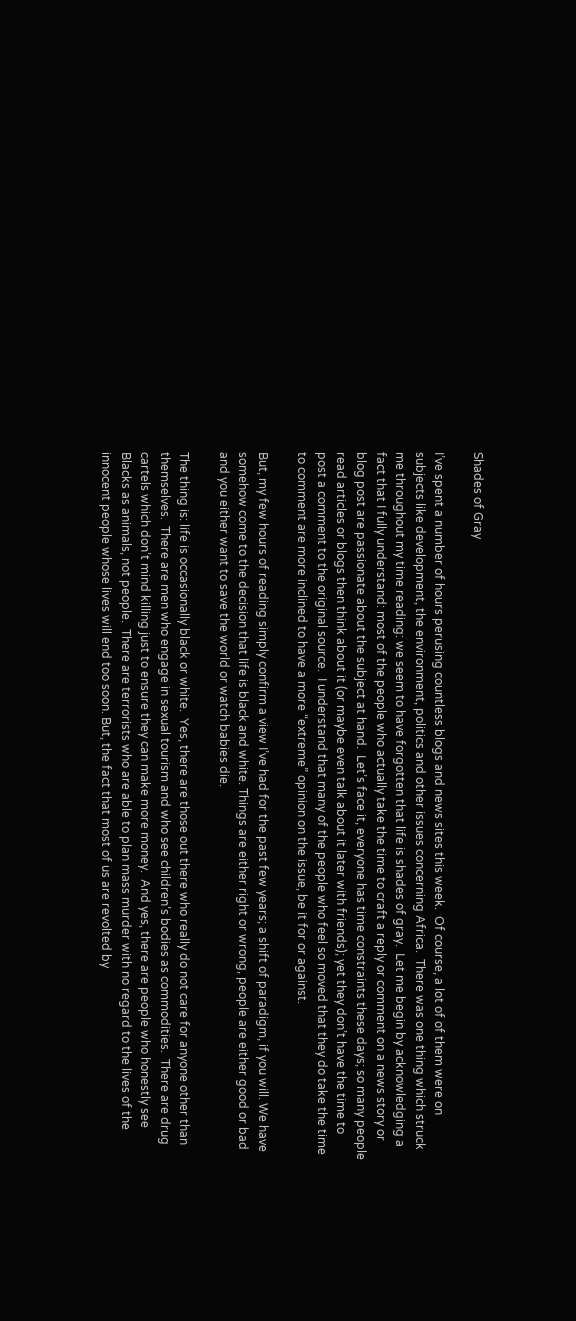Shades of Gray

I’ve spent a number of hours perusing countless blogs and news sites this week.  Of course, a lot of of them were on subjects like development, the environment, politics and other issues concerning Africa.  There was one thing which struck me throughout my time reading: we seem to have forgotten that life is shades of gray.  Let me begin by acknowledging a fact that I fully understand: most of the people who actually take the time to craft a reply or comment on a news story or blog post are passionate about the subject at hand.  Let’s face it, everyone has time constraints these days; so many people read articles or blogs then think about it (or maybe even talk about it later with friends); yet they don’t have the time to post a comment to the original source.  I understand that many of the people who feel so moved that they do take the time to comment are more inclined to have a more “extreme” opinion on the issue, be it for or against.

But, my few hours of reading simply confirm a view I’ve had for the past few years; a shift of paradigm, if you will. We have somehow come to the decision that life is black and white. Things are either right or wrong, people are either good or bad and you either want to save the world or watch babies die.

The thing is: life is occasionally black or white.  Yes, there are those out there who really do not care for anyone other than themselves.  There are men who engage in sexual tourism and who see children’s bodies as commodities.  There are drug cartels which don’t mind killing just to ensure they can make more money.  And yes, there are people who honestly see Blacks as animals, not people.  There are terrorists who are able to plan mass murder with no regard to the lives of the innocent people whose lives will end too soon. But, the fact that most of us are revolted by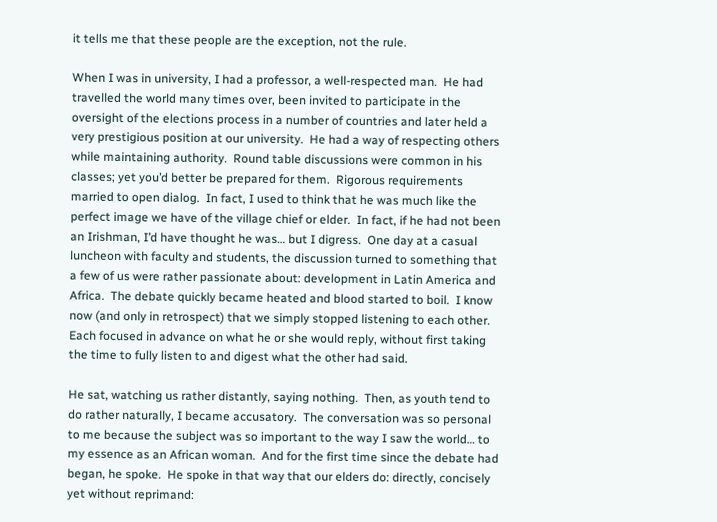it tells me that these people are the exception, not the rule.

When I was in university, I had a professor, a well-respected man.  He had travelled the world many times over, been invited to participate in the oversight of the elections process in a number of countries and later held a very prestigious position at our university.  He had a way of respecting others while maintaining authority.  Round table discussions were common in his classes; yet you’d better be prepared for them.  Rigorous requirements married to open dialog.  In fact, I used to think that he was much like the perfect image we have of the village chief or elder.  In fact, if he had not been an Irishman, I’d have thought he was… but I digress.  One day at a casual luncheon with faculty and students, the discussion turned to something that a few of us were rather passionate about: development in Latin America and Africa.  The debate quickly became heated and blood started to boil.  I know now (and only in retrospect) that we simply stopped listening to each other.  Each focused in advance on what he or she would reply, without first taking the time to fully listen to and digest what the other had said.

He sat, watching us rather distantly, saying nothing.  Then, as youth tend to do rather naturally, I became accusatory.  The conversation was so personal to me because the subject was so important to the way I saw the world… to my essence as an African woman.  And for the first time since the debate had began, he spoke.  He spoke in that way that our elders do: directly, concisely yet without reprimand: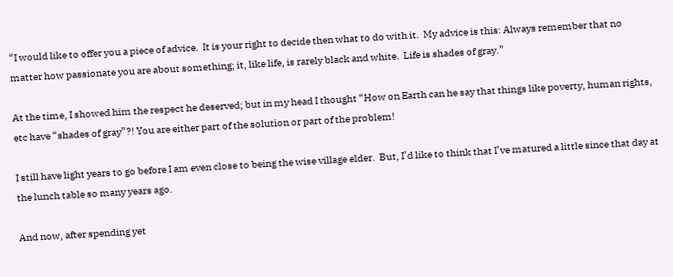“I would like to offer you a piece of advice.  It is your right to decide then what to do with it.  My advice is this: Always remember that no matter how passionate you are about something; it, like life, is rarely black and white.  Life is shades of gray.”

At the time, I showed him the respect he deserved; but in my head I thought “How on Earth can he say that things like poverty, human rights, etc have “shades of gray”?! You are either part of the solution or part of the problem!

I still have light years to go before I am even close to being the wise village elder.  But, I’d like to think that I’ve matured a little since that day at the lunch table so many years ago.

And now, after spending yet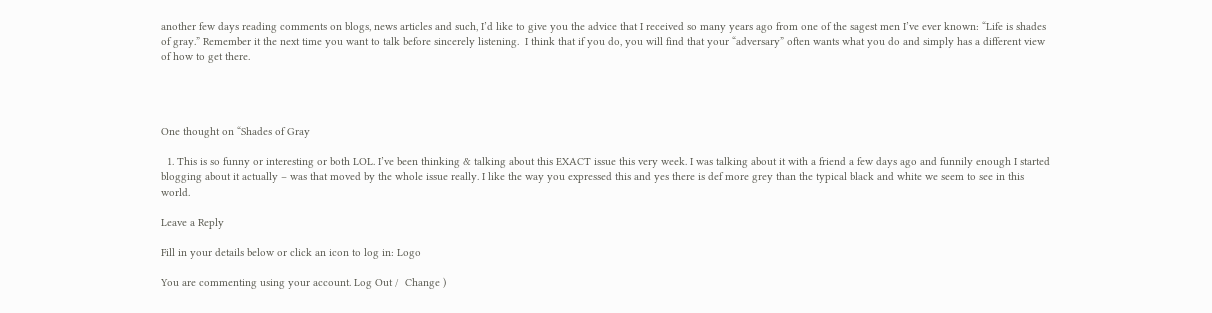another few days reading comments on blogs, news articles and such, I’d like to give you the advice that I received so many years ago from one of the sagest men I’ve ever known: “Life is shades of gray.” Remember it the next time you want to talk before sincerely listening.  I think that if you do, you will find that your “adversary” often wants what you do and simply has a different view of how to get there.




One thought on “Shades of Gray

  1. This is so funny or interesting or both LOL. I’ve been thinking & talking about this EXACT issue this very week. I was talking about it with a friend a few days ago and funnily enough I started blogging about it actually – was that moved by the whole issue really. I like the way you expressed this and yes there is def more grey than the typical black and white we seem to see in this world.

Leave a Reply

Fill in your details below or click an icon to log in: Logo

You are commenting using your account. Log Out /  Change )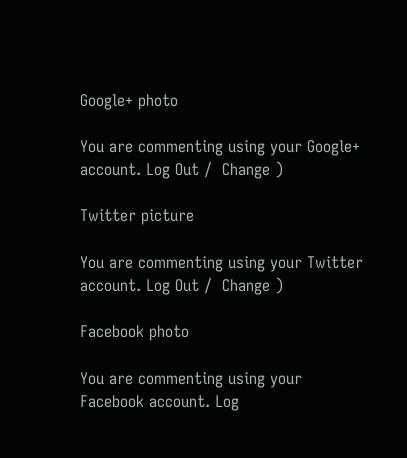Google+ photo

You are commenting using your Google+ account. Log Out /  Change )

Twitter picture

You are commenting using your Twitter account. Log Out /  Change )

Facebook photo

You are commenting using your Facebook account. Log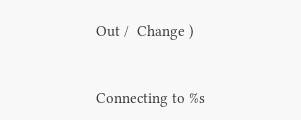Out /  Change )


Connecting to %s